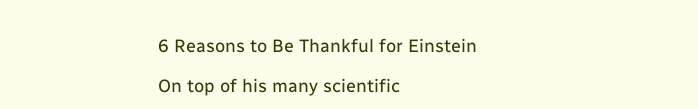6 Reasons to Be Thankful for Einstein

On top of his many scientific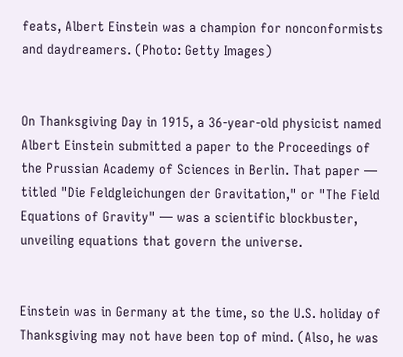feats, Albert Einstein was a champion for nonconformists and daydreamers. (Photo: Getty Images)


On Thanksgiving Day in 1915, a 36-year-old physicist named Albert Einstein submitted a paper to the Proceedings of the Prussian Academy of Sciences in Berlin. That paper — titled "Die Feldgleichungen der Gravitation," or "The Field Equations of Gravity" — was a scientific blockbuster, unveiling equations that govern the universe.


Einstein was in Germany at the time, so the U.S. holiday of Thanksgiving may not have been top of mind. (Also, he was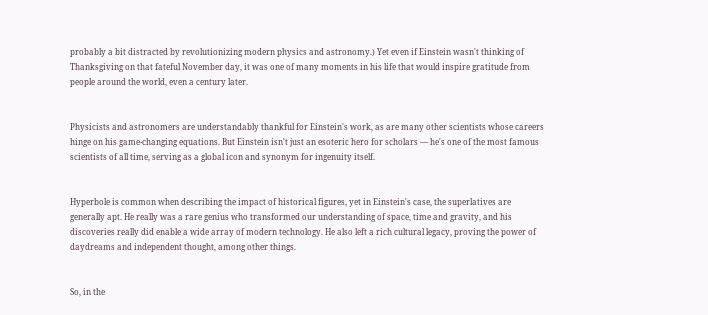probably a bit distracted by revolutionizing modern physics and astronomy.) Yet even if Einstein wasn't thinking of Thanksgiving on that fateful November day, it was one of many moments in his life that would inspire gratitude from people around the world, even a century later.


Physicists and astronomers are understandably thankful for Einstein's work, as are many other scientists whose careers hinge on his game-changing equations. But Einstein isn't just an esoteric hero for scholars — he's one of the most famous scientists of all time, serving as a global icon and synonym for ingenuity itself.


Hyperbole is common when describing the impact of historical figures, yet in Einstein's case, the superlatives are generally apt. He really was a rare genius who transformed our understanding of space, time and gravity, and his discoveries really did enable a wide array of modern technology. He also left a rich cultural legacy, proving the power of daydreams and independent thought, among other things.


So, in the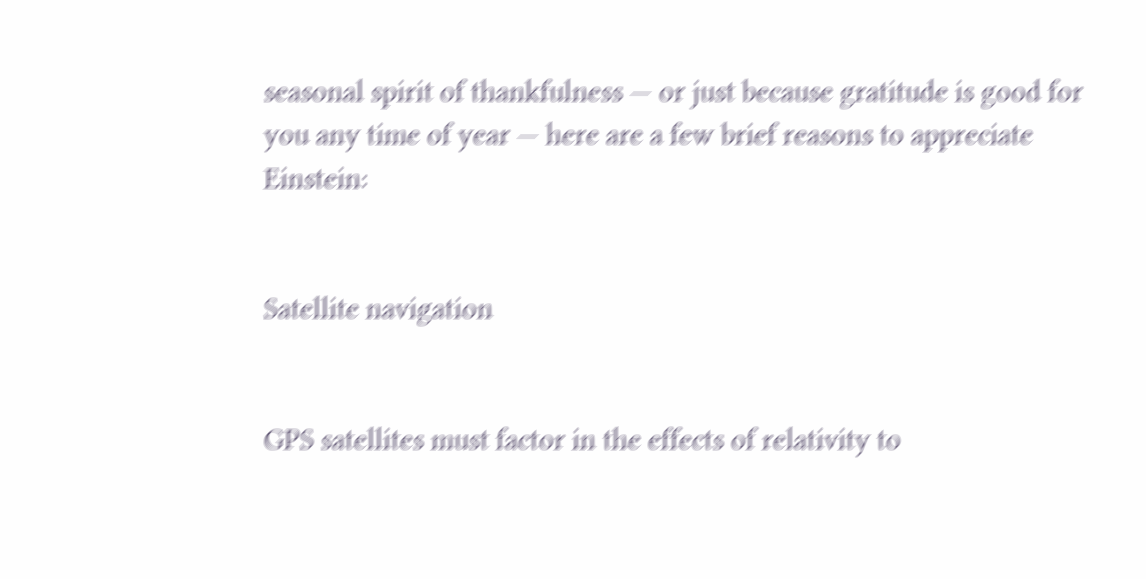seasonal spirit of thankfulness — or just because gratitude is good for you any time of year — here are a few brief reasons to appreciate Einstein:


Satellite navigation


GPS satellites must factor in the effects of relativity to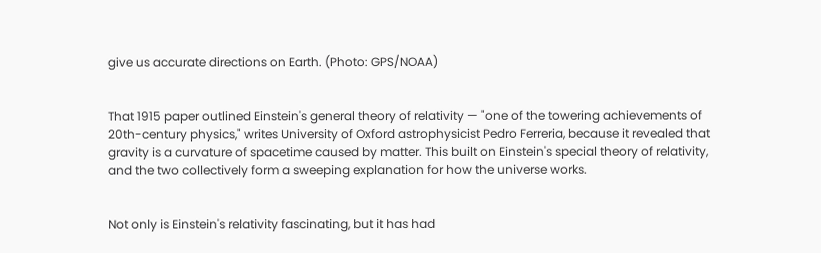give us accurate directions on Earth. (Photo: GPS/NOAA)


That 1915 paper outlined Einstein's general theory of relativity — "one of the towering achievements of 20th-century physics," writes University of Oxford astrophysicist Pedro Ferreria, because it revealed that gravity is a curvature of spacetime caused by matter. This built on Einstein's special theory of relativity, and the two collectively form a sweeping explanation for how the universe works.


Not only is Einstein's relativity fascinating, but it has had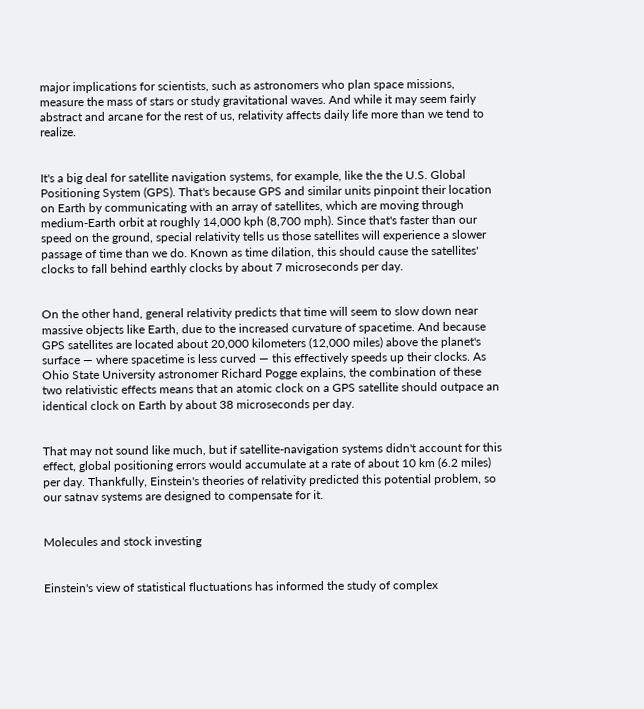major implications for scientists, such as astronomers who plan space missions, measure the mass of stars or study gravitational waves. And while it may seem fairly abstract and arcane for the rest of us, relativity affects daily life more than we tend to realize.


It's a big deal for satellite navigation systems, for example, like the the U.S. Global Positioning System (GPS). That's because GPS and similar units pinpoint their location on Earth by communicating with an array of satellites, which are moving through medium-Earth orbit at roughly 14,000 kph (8,700 mph). Since that's faster than our speed on the ground, special relativity tells us those satellites will experience a slower passage of time than we do. Known as time dilation, this should cause the satellites' clocks to fall behind earthly clocks by about 7 microseconds per day.


On the other hand, general relativity predicts that time will seem to slow down near massive objects like Earth, due to the increased curvature of spacetime. And because GPS satellites are located about 20,000 kilometers (12,000 miles) above the planet's surface — where spacetime is less curved — this effectively speeds up their clocks. As Ohio State University astronomer Richard Pogge explains, the combination of these two relativistic effects means that an atomic clock on a GPS satellite should outpace an identical clock on Earth by about 38 microseconds per day.


That may not sound like much, but if satellite-navigation systems didn't account for this effect, global positioning errors would accumulate at a rate of about 10 km (6.2 miles) per day. Thankfully, Einstein's theories of relativity predicted this potential problem, so our satnav systems are designed to compensate for it.


Molecules and stock investing


Einstein's view of statistical fluctuations has informed the study of complex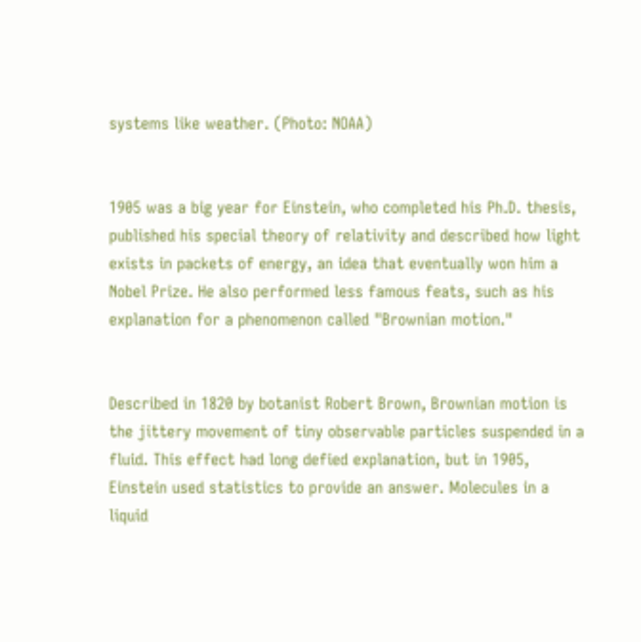systems like weather. (Photo: NOAA)


1905 was a big year for Einstein, who completed his Ph.D. thesis, published his special theory of relativity and described how light exists in packets of energy, an idea that eventually won him a Nobel Prize. He also performed less famous feats, such as his explanation for a phenomenon called "Brownian motion."


Described in 1820 by botanist Robert Brown, Brownian motion is the jittery movement of tiny observable particles suspended in a fluid. This effect had long defied explanation, but in 1905, Einstein used statistics to provide an answer. Molecules in a liquid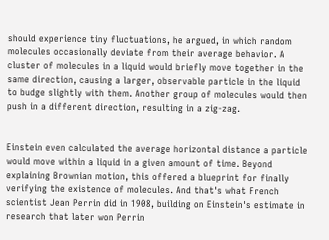should experience tiny fluctuations, he argued, in which random molecules occasionally deviate from their average behavior. A cluster of molecules in a liquid would briefly move together in the same direction, causing a larger, observable particle in the liquid to budge slightly with them. Another group of molecules would then push in a different direction, resulting in a zig-zag.


Einstein even calculated the average horizontal distance a particle would move within a liquid in a given amount of time. Beyond explaining Brownian motion, this offered a blueprint for finally verifying the existence of molecules. And that's what French scientist Jean Perrin did in 1908, building on Einstein's estimate in research that later won Perrin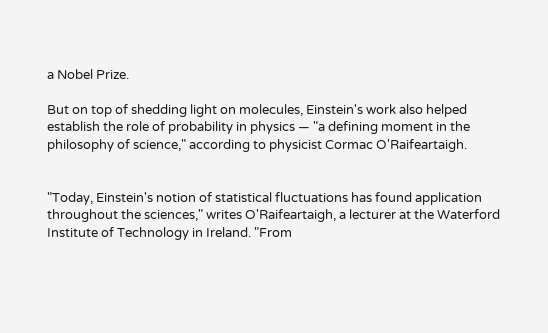a Nobel Prize.

But on top of shedding light on molecules, Einstein's work also helped establish the role of probability in physics — "a defining moment in the philosophy of science," according to physicist Cormac O'Raifeartaigh.


"Today, Einstein's notion of statistical fluctuations has found application throughout the sciences," writes O'Raifeartaigh, a lecturer at the Waterford Institute of Technology in Ireland. "From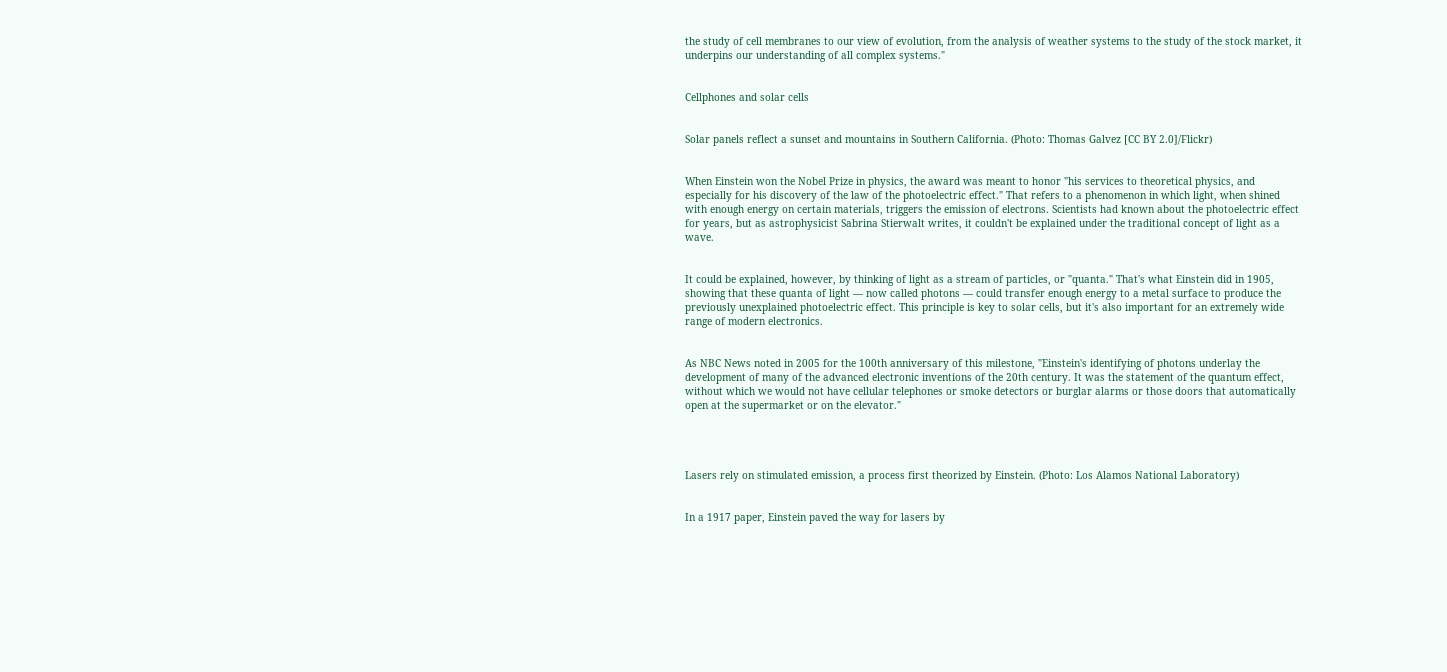the study of cell membranes to our view of evolution, from the analysis of weather systems to the study of the stock market, it underpins our understanding of all complex systems."


Cellphones and solar cells


Solar panels reflect a sunset and mountains in Southern California. (Photo: Thomas Galvez [CC BY 2.0]/Flickr)


When Einstein won the Nobel Prize in physics, the award was meant to honor "his services to theoretical physics, and especially for his discovery of the law of the photoelectric effect." That refers to a phenomenon in which light, when shined with enough energy on certain materials, triggers the emission of electrons. Scientists had known about the photoelectric effect for years, but as astrophysicist Sabrina Stierwalt writes, it couldn't be explained under the traditional concept of light as a wave.


It could be explained, however, by thinking of light as a stream of particles, or "quanta." That's what Einstein did in 1905, showing that these quanta of light — now called photons — could transfer enough energy to a metal surface to produce the previously unexplained photoelectric effect. This principle is key to solar cells, but it's also important for an extremely wide range of modern electronics.


As NBC News noted in 2005 for the 100th anniversary of this milestone, "Einstein's identifying of photons underlay the development of many of the advanced electronic inventions of the 20th century. It was the statement of the quantum effect, without which we would not have cellular telephones or smoke detectors or burglar alarms or those doors that automatically open at the supermarket or on the elevator."




Lasers rely on stimulated emission, a process first theorized by Einstein. (Photo: Los Alamos National Laboratory)


In a 1917 paper, Einstein paved the way for lasers by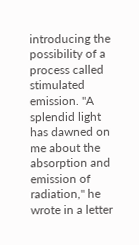introducing the possibility of a process called stimulated emission. "A splendid light has dawned on me about the absorption and emission of radiation," he wrote in a letter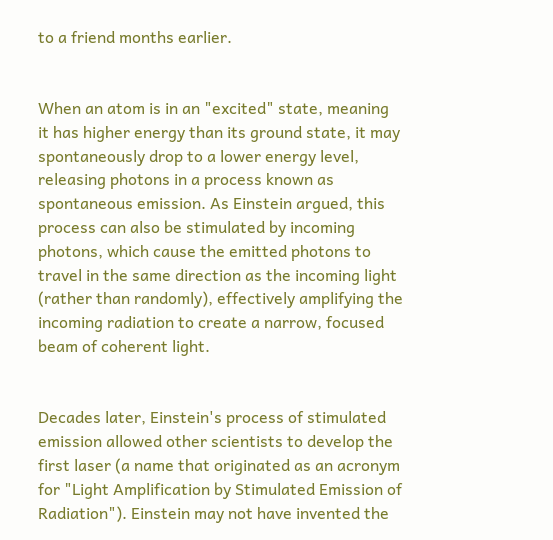to a friend months earlier.


When an atom is in an "excited" state, meaning it has higher energy than its ground state, it may spontaneously drop to a lower energy level, releasing photons in a process known as spontaneous emission. As Einstein argued, this process can also be stimulated by incoming photons, which cause the emitted photons to travel in the same direction as the incoming light (rather than randomly), effectively amplifying the incoming radiation to create a narrow, focused beam of coherent light.


Decades later, Einstein's process of stimulated emission allowed other scientists to develop the first laser (a name that originated as an acronym for "Light Amplification by Stimulated Emission of Radiation"). Einstein may not have invented the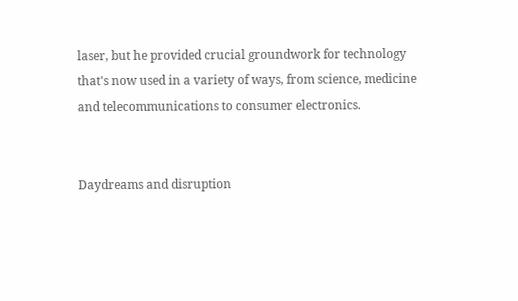laser, but he provided crucial groundwork for technology that's now used in a variety of ways, from science, medicine and telecommunications to consumer electronics.


Daydreams and disruption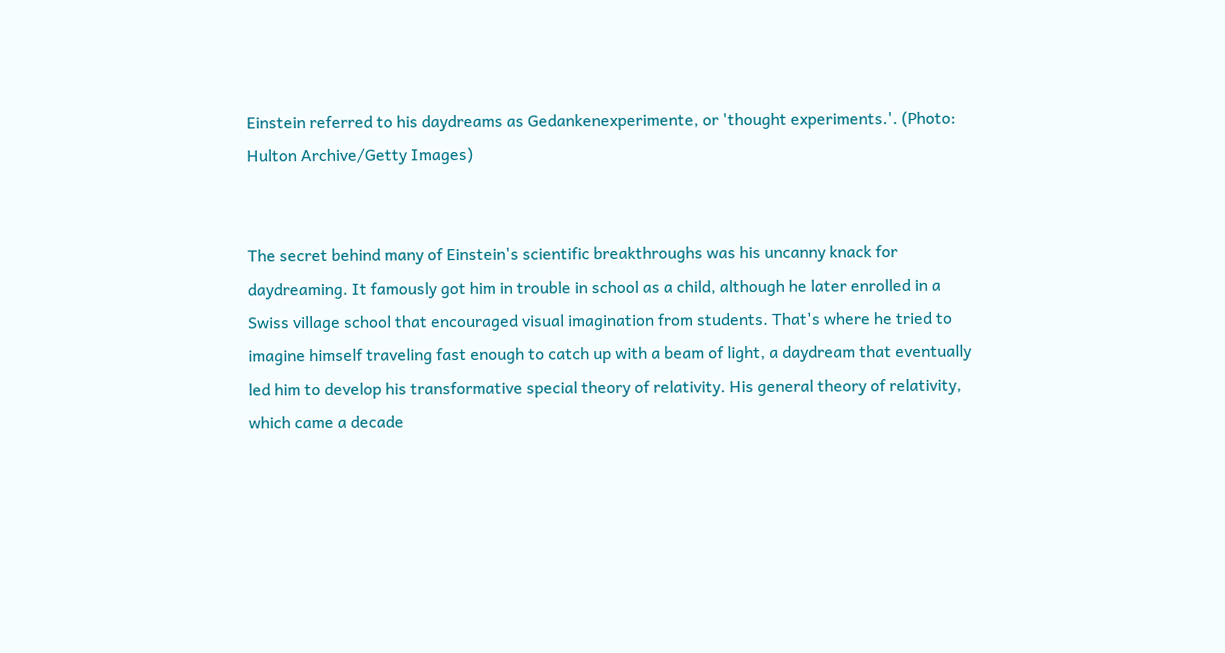Einstein referred to his daydreams as Gedankenexperimente, or 'thought experiments.'. (Photo: Hulton Archive/Getty Images)


The secret behind many of Einstein's scientific breakthroughs was his uncanny knack for daydreaming. It famously got him in trouble in school as a child, although he later enrolled in a Swiss village school that encouraged visual imagination from students. That's where he tried to imagine himself traveling fast enough to catch up with a beam of light, a daydream that eventually led him to develop his transformative special theory of relativity. His general theory of relativity, which came a decade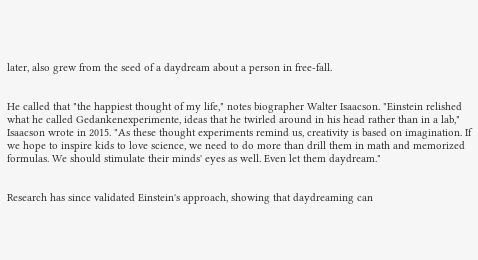later, also grew from the seed of a daydream about a person in free-fall.


He called that "the happiest thought of my life," notes biographer Walter Isaacson. "Einstein relished what he called Gedankenexperimente, ideas that he twirled around in his head rather than in a lab," Isaacson wrote in 2015. "As these thought experiments remind us, creativity is based on imagination. If we hope to inspire kids to love science, we need to do more than drill them in math and memorized formulas. We should stimulate their minds' eyes as well. Even let them daydream."


Research has since validated Einstein's approach, showing that daydreaming can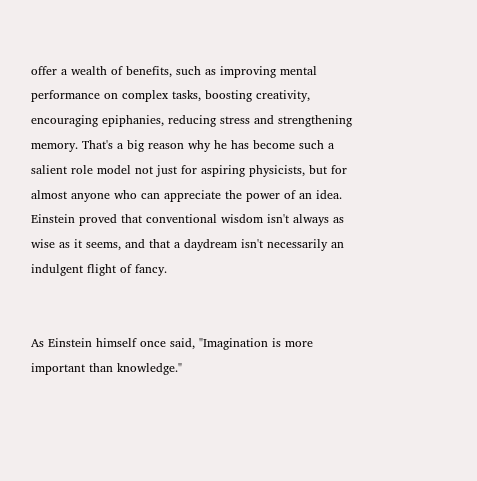offer a wealth of benefits, such as improving mental performance on complex tasks, boosting creativity, encouraging epiphanies, reducing stress and strengthening memory. That's a big reason why he has become such a salient role model not just for aspiring physicists, but for almost anyone who can appreciate the power of an idea. Einstein proved that conventional wisdom isn't always as wise as it seems, and that a daydream isn't necessarily an indulgent flight of fancy.


As Einstein himself once said, "Imagination is more important than knowledge."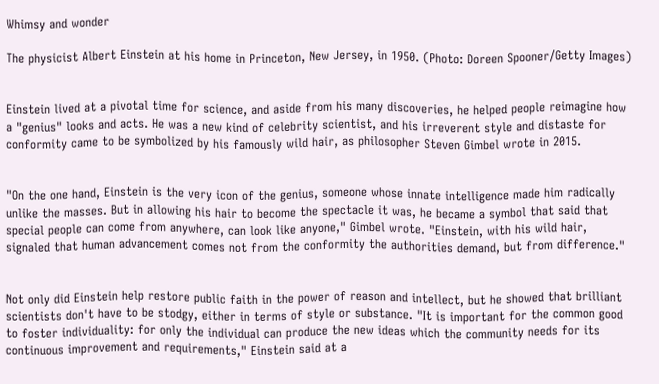Whimsy and wonder

The physicist Albert Einstein at his home in Princeton, New Jersey, in 1950. (Photo: Doreen Spooner/Getty Images)


Einstein lived at a pivotal time for science, and aside from his many discoveries, he helped people reimagine how a "genius" looks and acts. He was a new kind of celebrity scientist, and his irreverent style and distaste for conformity came to be symbolized by his famously wild hair, as philosopher Steven Gimbel wrote in 2015.


"On the one hand, Einstein is the very icon of the genius, someone whose innate intelligence made him radically unlike the masses. But in allowing his hair to become the spectacle it was, he became a symbol that said that special people can come from anywhere, can look like anyone," Gimbel wrote. "Einstein, with his wild hair, signaled that human advancement comes not from the conformity the authorities demand, but from difference."


Not only did Einstein help restore public faith in the power of reason and intellect, but he showed that brilliant scientists don't have to be stodgy, either in terms of style or substance. "It is important for the common good to foster individuality: for only the individual can produce the new ideas which the community needs for its continuous improvement and requirements," Einstein said at a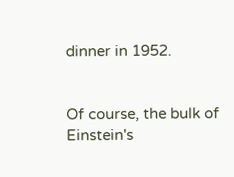dinner in 1952.


Of course, the bulk of Einstein's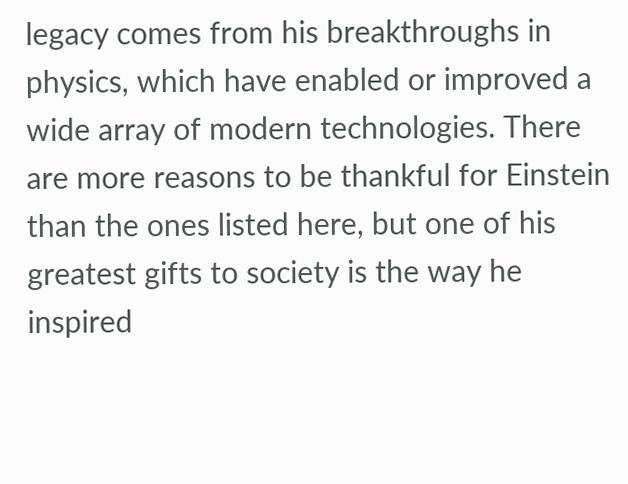legacy comes from his breakthroughs in physics, which have enabled or improved a wide array of modern technologies. There are more reasons to be thankful for Einstein than the ones listed here, but one of his greatest gifts to society is the way he inspired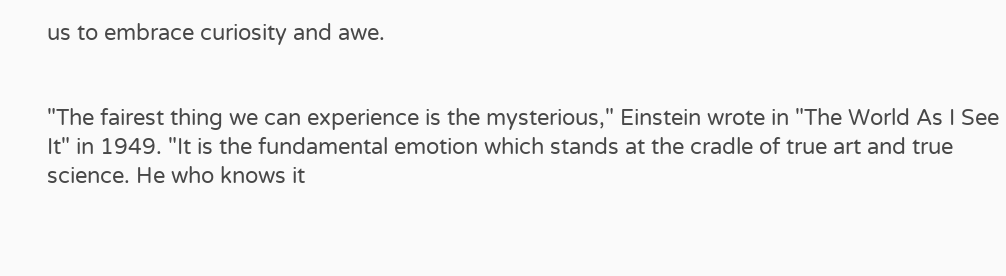us to embrace curiosity and awe.


"The fairest thing we can experience is the mysterious," Einstein wrote in "The World As I See It" in 1949. "It is the fundamental emotion which stands at the cradle of true art and true science. He who knows it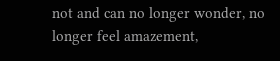not and can no longer wonder, no longer feel amazement,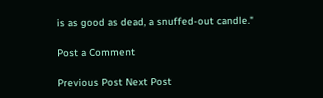is as good as dead, a snuffed-out candle."

Post a Comment

Previous Post Next Post